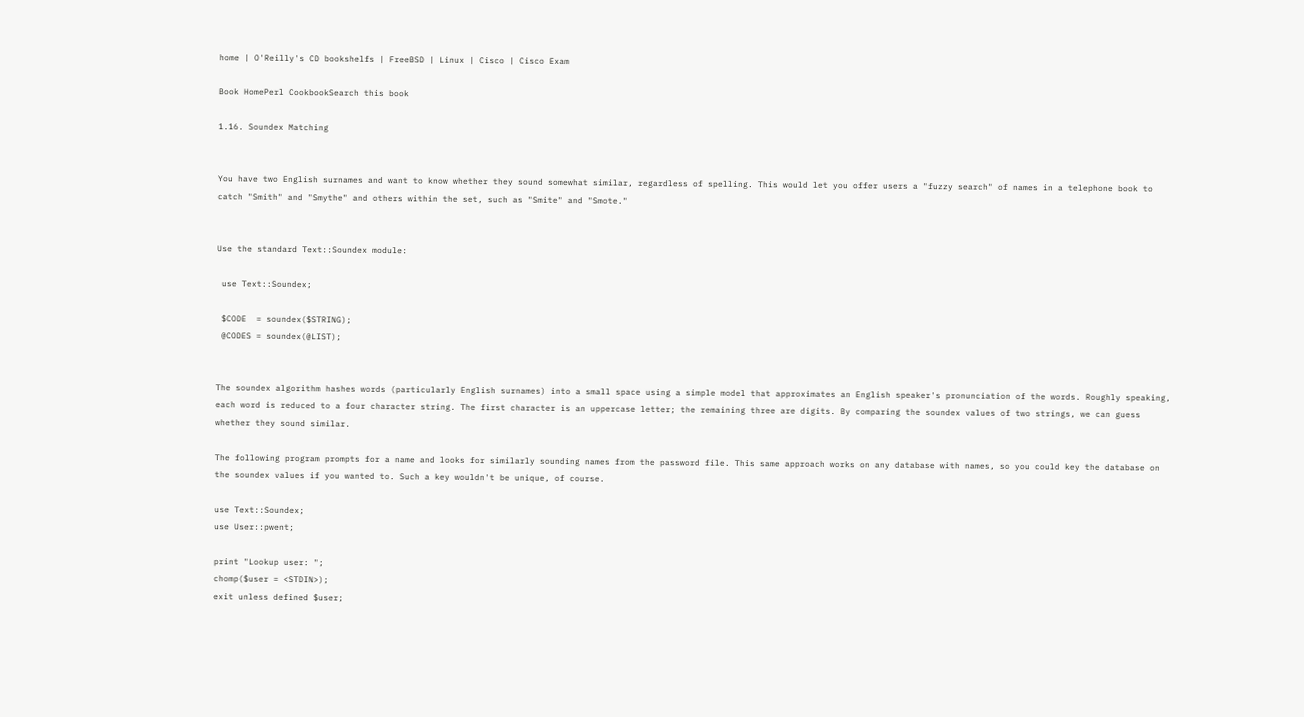home | O'Reilly's CD bookshelfs | FreeBSD | Linux | Cisco | Cisco Exam

Book HomePerl CookbookSearch this book

1.16. Soundex Matching


You have two English surnames and want to know whether they sound somewhat similar, regardless of spelling. This would let you offer users a "fuzzy search" of names in a telephone book to catch "Smith" and "Smythe" and others within the set, such as "Smite" and "Smote."


Use the standard Text::Soundex module:

 use Text::Soundex;

 $CODE  = soundex($STRING);
 @CODES = soundex(@LIST);


The soundex algorithm hashes words (particularly English surnames) into a small space using a simple model that approximates an English speaker's pronunciation of the words. Roughly speaking, each word is reduced to a four character string. The first character is an uppercase letter; the remaining three are digits. By comparing the soundex values of two strings, we can guess whether they sound similar.

The following program prompts for a name and looks for similarly sounding names from the password file. This same approach works on any database with names, so you could key the database on the soundex values if you wanted to. Such a key wouldn't be unique, of course.

use Text::Soundex;
use User::pwent;

print "Lookup user: ";
chomp($user = <STDIN>);
exit unless defined $user;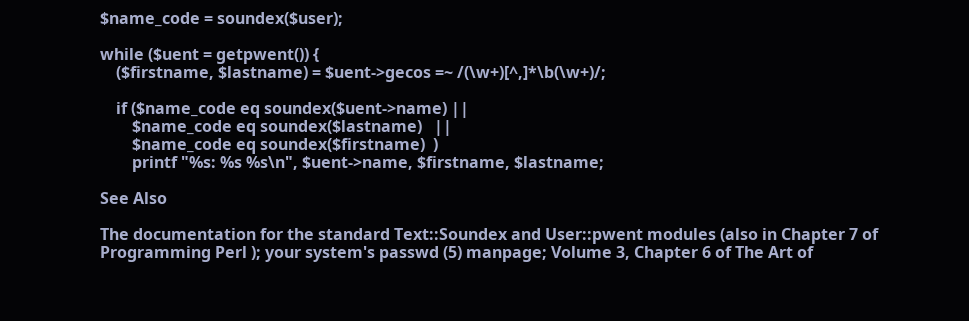$name_code = soundex($user);

while ($uent = getpwent()) {
    ($firstname, $lastname) = $uent->gecos =~ /(\w+)[^,]*\b(\w+)/;

    if ($name_code eq soundex($uent->name) ||
        $name_code eq soundex($lastname)   ||
        $name_code eq soundex($firstname)  )
        printf "%s: %s %s\n", $uent->name, $firstname, $lastname;

See Also

The documentation for the standard Text::Soundex and User::pwent modules (also in Chapter 7 of Programming Perl ); your system's passwd (5) manpage; Volume 3, Chapter 6 of The Art of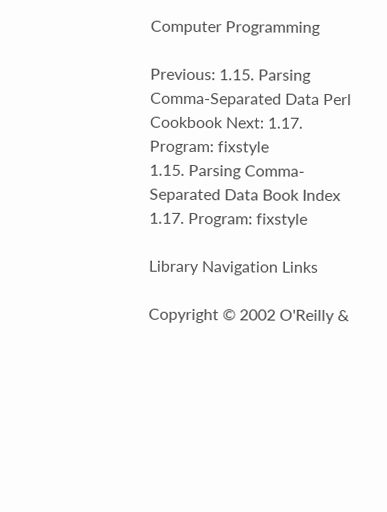Computer Programming

Previous: 1.15. Parsing Comma-Separated Data Perl Cookbook Next: 1.17. Program: fixstyle
1.15. Parsing Comma-Separated Data Book Index 1.17. Program: fixstyle

Library Navigation Links

Copyright © 2002 O'Reilly &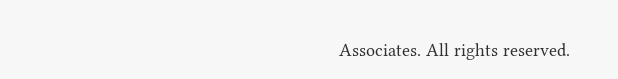Associates. All rights reserved.